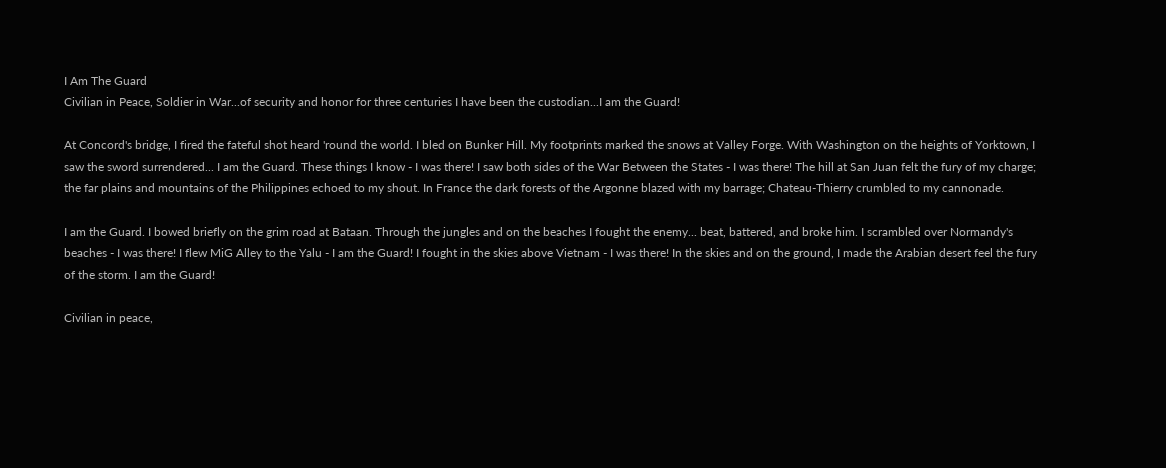I Am The Guard
Civilian in Peace, Soldier in War...of security and honor for three centuries I have been the custodian...I am the Guard!

At Concord's bridge, I fired the fateful shot heard 'round the world. I bled on Bunker Hill. My footprints marked the snows at Valley Forge. With Washington on the heights of Yorktown, I saw the sword surrendered... I am the Guard. These things I know - I was there! I saw both sides of the War Between the States - I was there! The hill at San Juan felt the fury of my charge; the far plains and mountains of the Philippines echoed to my shout. In France the dark forests of the Argonne blazed with my barrage; Chateau-Thierry crumbled to my cannonade.

I am the Guard. I bowed briefly on the grim road at Bataan. Through the jungles and on the beaches I fought the enemy... beat, battered, and broke him. I scrambled over Normandy's beaches - I was there! I flew MiG Alley to the Yalu - I am the Guard! I fought in the skies above Vietnam - I was there! In the skies and on the ground, I made the Arabian desert feel the fury of the storm. I am the Guard!

Civilian in peace,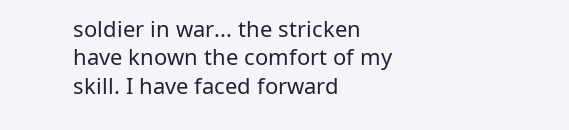soldier in war... the stricken have known the comfort of my skill. I have faced forward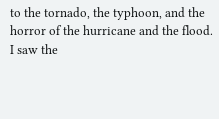to the tornado, the typhoon, and the horror of the hurricane and the flood. I saw the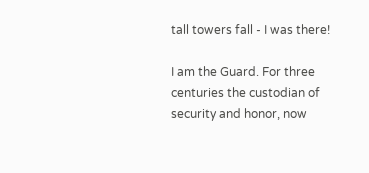tall towers fall - I was there!

I am the Guard. For three centuries the custodian of security and honor, now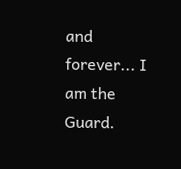and forever... I am the Guard.